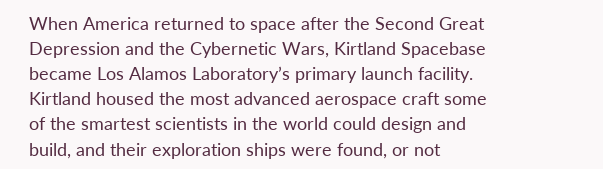When America returned to space after the Second Great Depression and the Cybernetic Wars, Kirtland Spacebase became Los Alamos Laboratory’s primary launch facility. Kirtland housed the most advanced aerospace craft some of the smartest scientists in the world could design and build, and their exploration ships were found, or not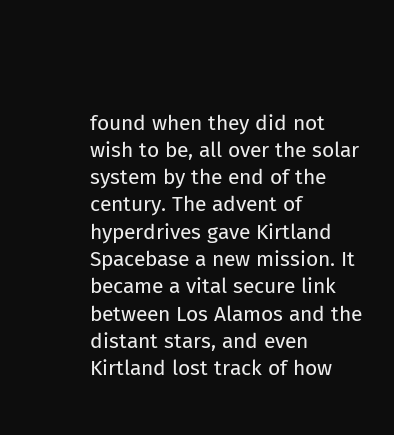found when they did not wish to be, all over the solar system by the end of the century. The advent of hyperdrives gave Kirtland Spacebase a new mission. It became a vital secure link between Los Alamos and the distant stars, and even Kirtland lost track of how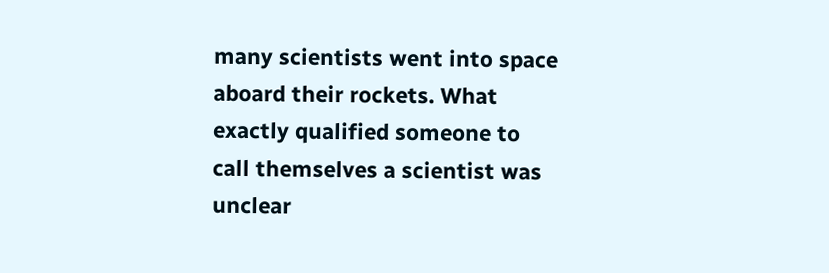many scientists went into space aboard their rockets. What exactly qualified someone to call themselves a scientist was unclear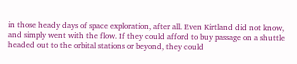in those heady days of space exploration, after all. Even Kirtland did not know, and simply went with the flow. If they could afford to buy passage on a shuttle headed out to the orbital stations or beyond, they could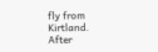fly from Kirtland. After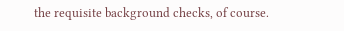the requisite background checks, of course.